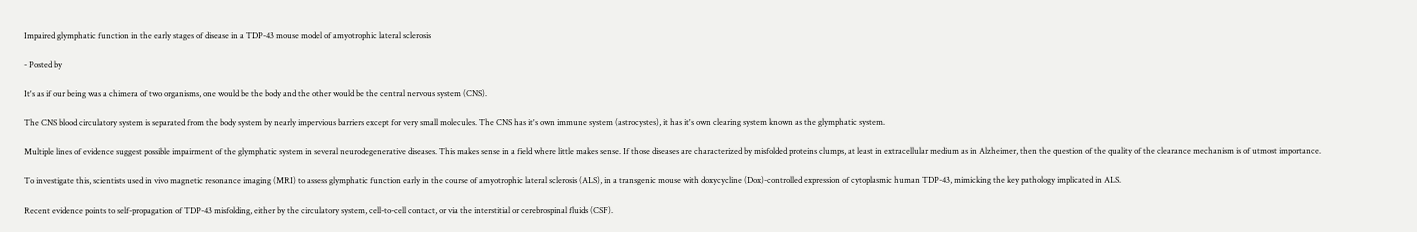Impaired glymphatic function in the early stages of disease in a TDP-43 mouse model of amyotrophic lateral sclerosis

- Posted by

It's as if our being was a chimera of two organisms, one would be the body and the other would be the central nervous system (CNS).

The CNS blood circulatory system is separated from the body system by nearly impervious barriers except for very small molecules. The CNS has it's own immune system (astrocystes), it has it's own clearing system known as the glymphatic system.

Multiple lines of evidence suggest possible impairment of the glymphatic system in several neurodegenerative diseases. This makes sense in a field where little makes sense. If those diseases are characterized by misfolded proteins clumps, at least in extracellular medium as in Alzheimer, then the question of the quality of the clearance mechanism is of utmost importance.

To investigate this, scientists used in vivo magnetic resonance imaging (MRI) to assess glymphatic function early in the course of amyotrophic lateral sclerosis (ALS), in a transgenic mouse with doxycycline (Dox)-controlled expression of cytoplasmic human TDP-43, mimicking the key pathology implicated in ALS.

Recent evidence points to self-propagation of TDP-43 misfolding, either by the circulatory system, cell-to-cell contact, or via the interstitial or cerebrospinal fluids (CSF).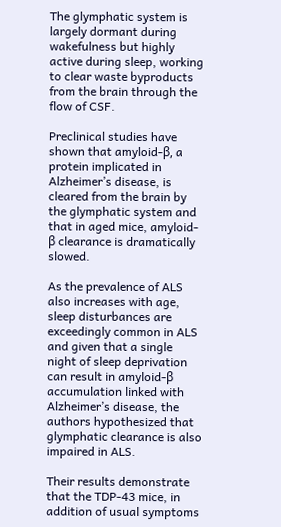The glymphatic system is largely dormant during wakefulness but highly active during sleep, working to clear waste byproducts from the brain through the flow of CSF.

Preclinical studies have shown that amyloid-β, a protein implicated in Alzheimer’s disease, is cleared from the brain by the glymphatic system and that in aged mice, amyloid-β clearance is dramatically slowed.

As the prevalence of ALS also increases with age, sleep disturbances are exceedingly common in ALS and given that a single night of sleep deprivation can result in amyloid-β accumulation linked with Alzheimer’s disease, the authors hypothesized that glymphatic clearance is also impaired in ALS.

Their results demonstrate that the TDP-43 mice, in addition of usual symptoms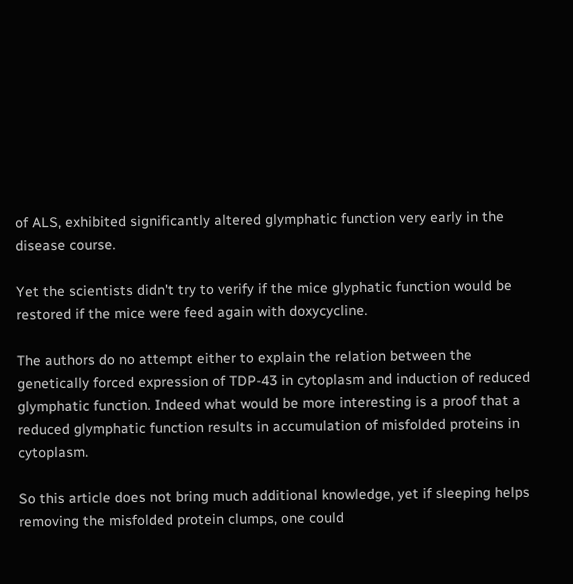of ALS, exhibited significantly altered glymphatic function very early in the disease course.

Yet the scientists didn't try to verify if the mice glyphatic function would be restored if the mice were feed again with doxycycline.

The authors do no attempt either to explain the relation between the genetically forced expression of TDP-43 in cytoplasm and induction of reduced glymphatic function. Indeed what would be more interesting is a proof that a reduced glymphatic function results in accumulation of misfolded proteins in cytoplasm.

So this article does not bring much additional knowledge, yet if sleeping helps removing the misfolded protein clumps, one could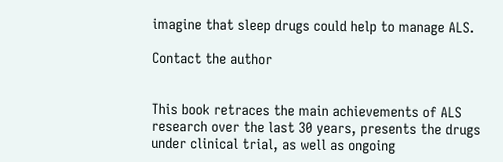imagine that sleep drugs could help to manage ALS.

Contact the author


This book retraces the main achievements of ALS research over the last 30 years, presents the drugs under clinical trial, as well as ongoing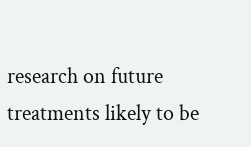research on future treatments likely to be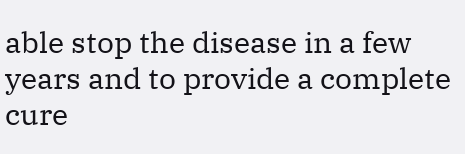able stop the disease in a few years and to provide a complete cure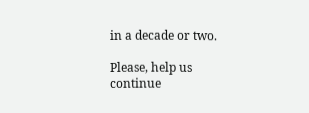in a decade or two.

Please, help us continue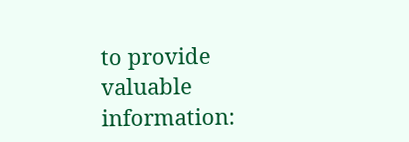to provide valuable information: